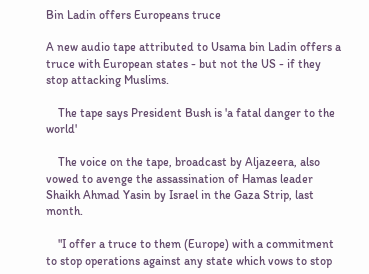Bin Ladin offers Europeans truce

A new audio tape attributed to Usama bin Ladin offers a truce with European states - but not the US - if they stop attacking Muslims.

    The tape says President Bush is 'a fatal danger to the world'

    The voice on the tape, broadcast by Aljazeera, also vowed to avenge the assassination of Hamas leader Shaikh Ahmad Yasin by Israel in the Gaza Strip, last month.

    "I offer a truce to them (Europe) with a commitment to stop operations against any state which vows to stop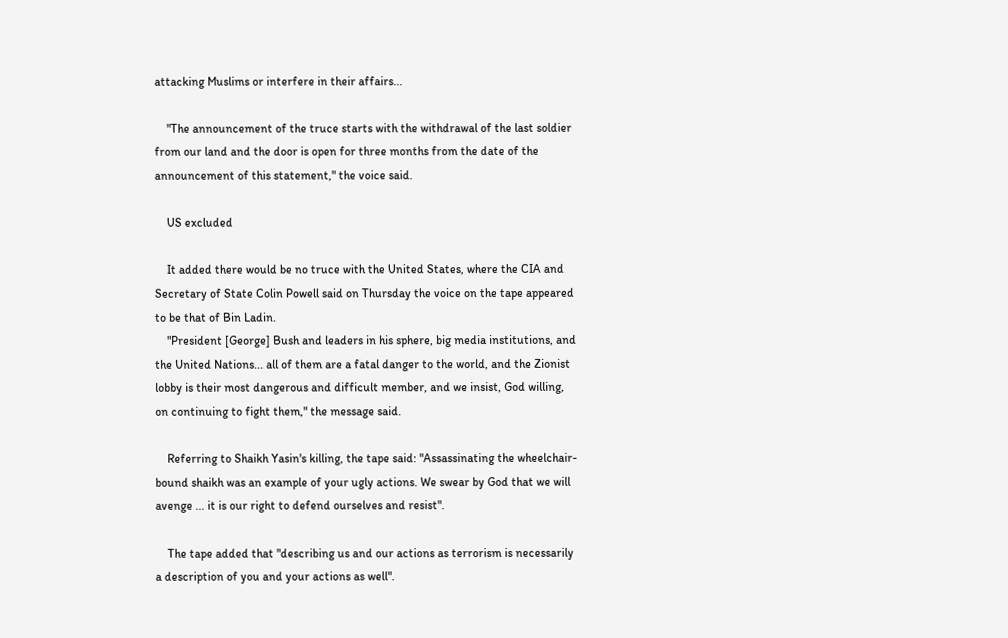attacking Muslims or interfere in their affairs...

    "The announcement of the truce starts with the withdrawal of the last soldier from our land and the door is open for three months from the date of the announcement of this statement," the voice said.

    US excluded

    It added there would be no truce with the United States, where the CIA and Secretary of State Colin Powell said on Thursday the voice on the tape appeared to be that of Bin Ladin.
    "President [George] Bush and leaders in his sphere, big media institutions, and the United Nations... all of them are a fatal danger to the world, and the Zionist lobby is their most dangerous and difficult member, and we insist, God willing, on continuing to fight them," the message said.

    Referring to Shaikh Yasin's killing, the tape said: "Assassinating the wheelchair-bound shaikh was an example of your ugly actions. We swear by God that we will avenge ... it is our right to defend ourselves and resist".

    The tape added that "describing us and our actions as terrorism is necessarily a description of you and your actions as well".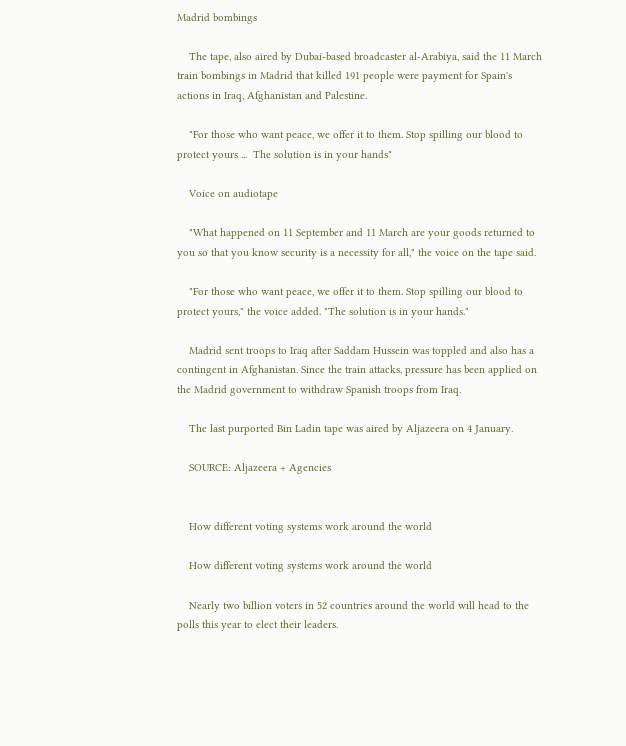Madrid bombings

    The tape, also aired by Dubai-based broadcaster al-Arabiya, said the 11 March train bombings in Madrid that killed 191 people were payment for Spain's actions in Iraq, Afghanistan and Palestine.

    "For those who want peace, we offer it to them. Stop spilling our blood to protect yours ...  The solution is in your hands"

    Voice on audiotape

    "What happened on 11 September and 11 March are your goods returned to you so that you know security is a necessity for all," the voice on the tape said.

    "For those who want peace, we offer it to them. Stop spilling our blood to protect yours," the voice added. "The solution is in your hands."

    Madrid sent troops to Iraq after Saddam Hussein was toppled and also has a contingent in Afghanistan. Since the train attacks, pressure has been applied on the Madrid government to withdraw Spanish troops from Iraq.

    The last purported Bin Ladin tape was aired by Aljazeera on 4 January.

    SOURCE: Aljazeera + Agencies


    How different voting systems work around the world

    How different voting systems work around the world

    Nearly two billion voters in 52 countries around the world will head to the polls this year to elect their leaders.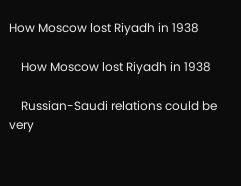How Moscow lost Riyadh in 1938

    How Moscow lost Riyadh in 1938

    Russian-Saudi relations could be very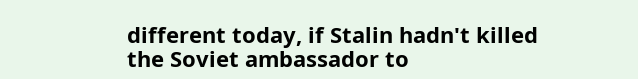different today, if Stalin hadn't killed the Soviet ambassador to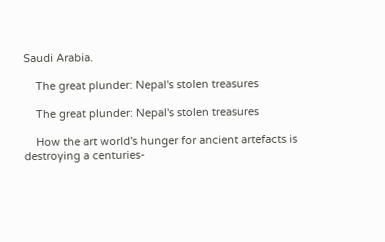Saudi Arabia.

    The great plunder: Nepal's stolen treasures

    The great plunder: Nepal's stolen treasures

    How the art world's hunger for ancient artefacts is destroying a centuries-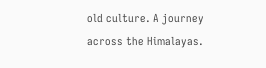old culture. A journey across the Himalayas.